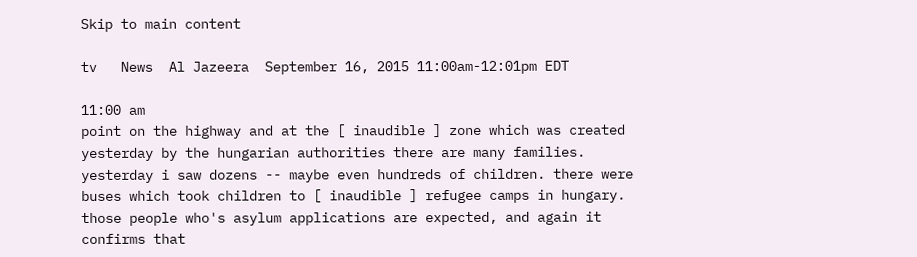Skip to main content

tv   News  Al Jazeera  September 16, 2015 11:00am-12:01pm EDT

11:00 am
point on the highway and at the [ inaudible ] zone which was created yesterday by the hungarian authorities there are many families. yesterday i saw dozens -- maybe even hundreds of children. there were buses which took children to [ inaudible ] refugee camps in hungary. those people who's asylum applications are expected, and again it confirms that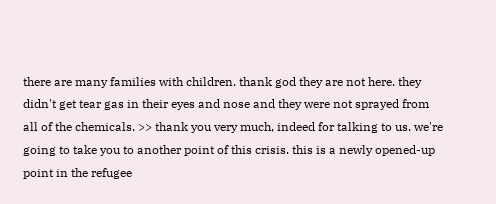there are many families with children. thank god they are not here. they didn't get tear gas in their eyes and nose and they were not sprayed from all of the chemicals. >> thank you very much, indeed for talking to us. we're going to take you to another point of this crisis. this is a newly opened-up point in the refugee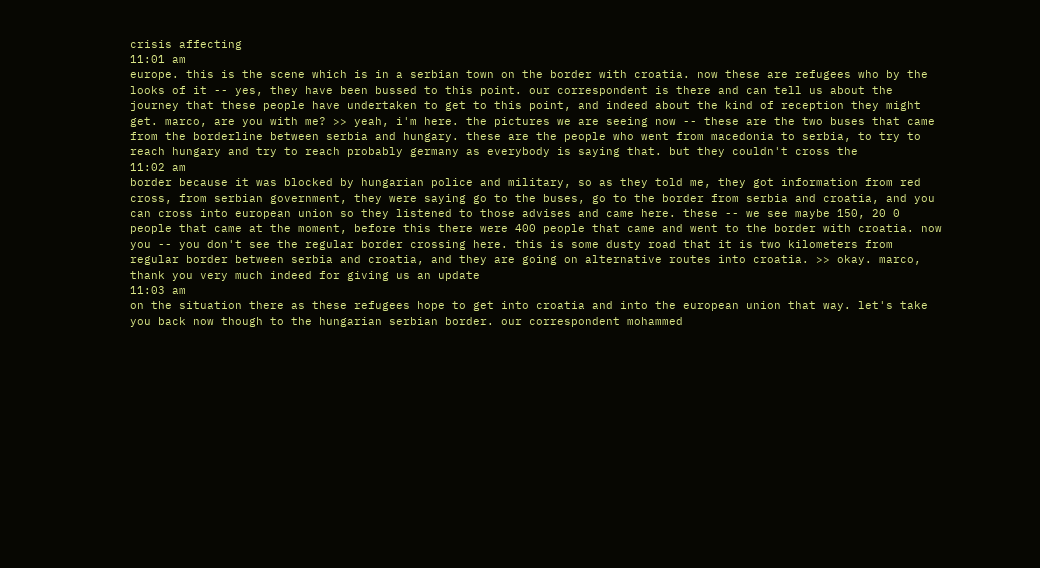crisis affecting
11:01 am
europe. this is the scene which is in a serbian town on the border with croatia. now these are refugees who by the looks of it -- yes, they have been bussed to this point. our correspondent is there and can tell us about the journey that these people have undertaken to get to this point, and indeed about the kind of reception they might get. marco, are you with me? >> yeah, i'm here. the pictures we are seeing now -- these are the two buses that came from the borderline between serbia and hungary. these are the people who went from macedonia to serbia, to try to reach hungary and try to reach probably germany as everybody is saying that. but they couldn't cross the
11:02 am
border because it was blocked by hungarian police and military, so as they told me, they got information from red cross, from serbian government, they were saying go to the buses, go to the border from serbia and croatia, and you can cross into european union so they listened to those advises and came here. these -- we see maybe 150, 20 0 people that came at the moment, before this there were 400 people that came and went to the border with croatia. now you -- you don't see the regular border crossing here. this is some dusty road that it is two kilometers from regular border between serbia and croatia, and they are going on alternative routes into croatia. >> okay. marco, thank you very much indeed for giving us an update
11:03 am
on the situation there as these refugees hope to get into croatia and into the european union that way. let's take you back now though to the hungarian serbian border. our correspondent mohammed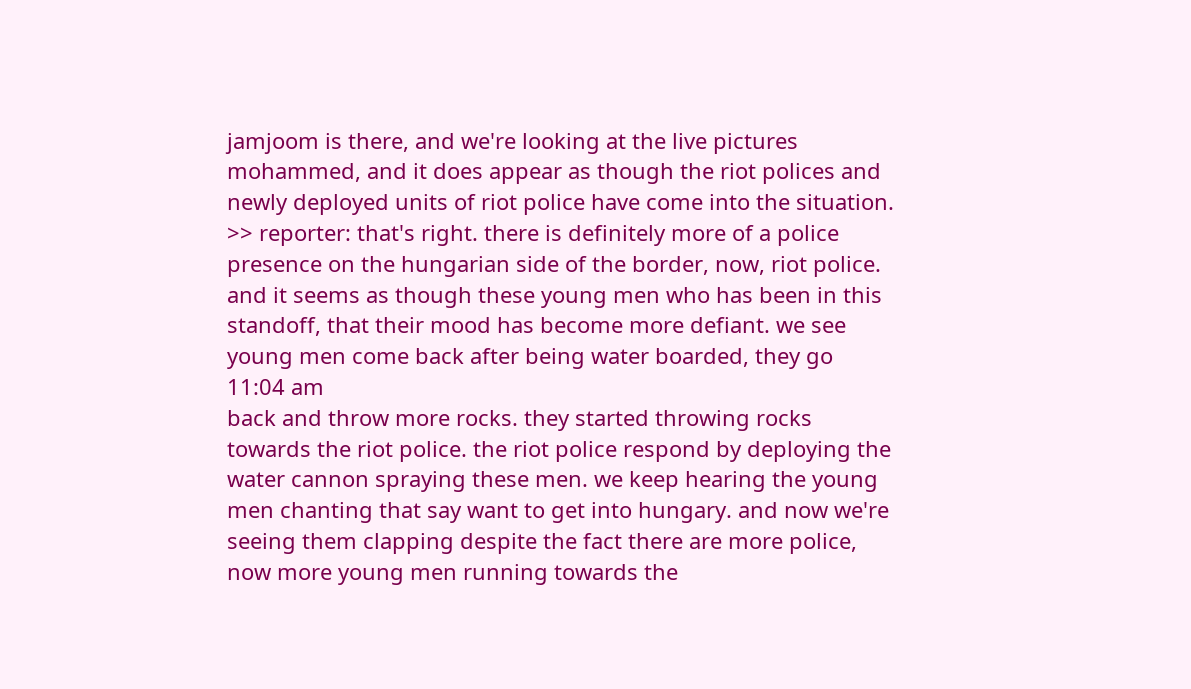jamjoom is there, and we're looking at the live pictures mohammed, and it does appear as though the riot polices and newly deployed units of riot police have come into the situation. >> reporter: that's right. there is definitely more of a police presence on the hungarian side of the border, now, riot police. and it seems as though these young men who has been in this standoff, that their mood has become more defiant. we see young men come back after being water boarded, they go
11:04 am
back and throw more rocks. they started throwing rocks towards the riot police. the riot police respond by deploying the water cannon spraying these men. we keep hearing the young men chanting that say want to get into hungary. and now we're seeing them clapping despite the fact there are more police, now more young men running towards the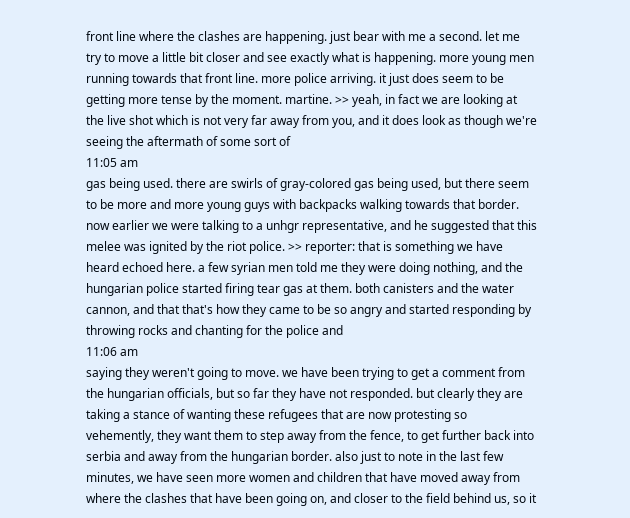front line where the clashes are happening. just bear with me a second. let me try to move a little bit closer and see exactly what is happening. more young men running towards that front line. more police arriving. it just does seem to be getting more tense by the moment. martine. >> yeah, in fact we are looking at the live shot which is not very far away from you, and it does look as though we're seeing the aftermath of some sort of
11:05 am
gas being used. there are swirls of gray-colored gas being used, but there seem to be more and more young guys with backpacks walking towards that border. now earlier we were talking to a unhgr representative, and he suggested that this melee was ignited by the riot police. >> reporter: that is something we have heard echoed here. a few syrian men told me they were doing nothing, and the hungarian police started firing tear gas at them. both canisters and the water cannon, and that that's how they came to be so angry and started responding by throwing rocks and chanting for the police and
11:06 am
saying they weren't going to move. we have been trying to get a comment from the hungarian officials, but so far they have not responded. but clearly they are taking a stance of wanting these refugees that are now protesting so vehemently, they want them to step away from the fence, to get further back into serbia and away from the hungarian border. also just to note in the last few minutes, we have seen more women and children that have moved away from where the clashes that have been going on, and closer to the field behind us, so it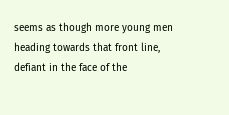seems as though more young men heading towards that front line, defiant in the face of the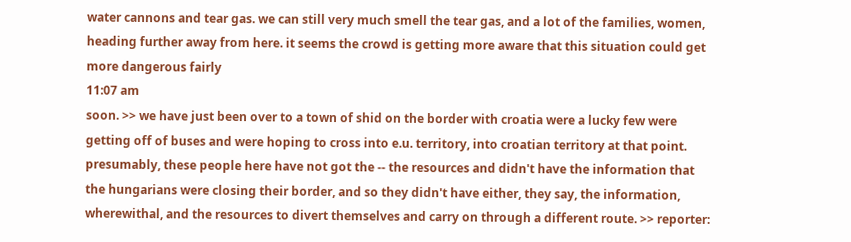water cannons and tear gas. we can still very much smell the tear gas, and a lot of the families, women, heading further away from here. it seems the crowd is getting more aware that this situation could get more dangerous fairly
11:07 am
soon. >> we have just been over to a town of shid on the border with croatia were a lucky few were getting off of buses and were hoping to cross into e.u. territory, into croatian territory at that point. presumably, these people here have not got the -- the resources and didn't have the information that the hungarians were closing their border, and so they didn't have either, they say, the information, wherewithal, and the resources to divert themselves and carry on through a different route. >> reporter: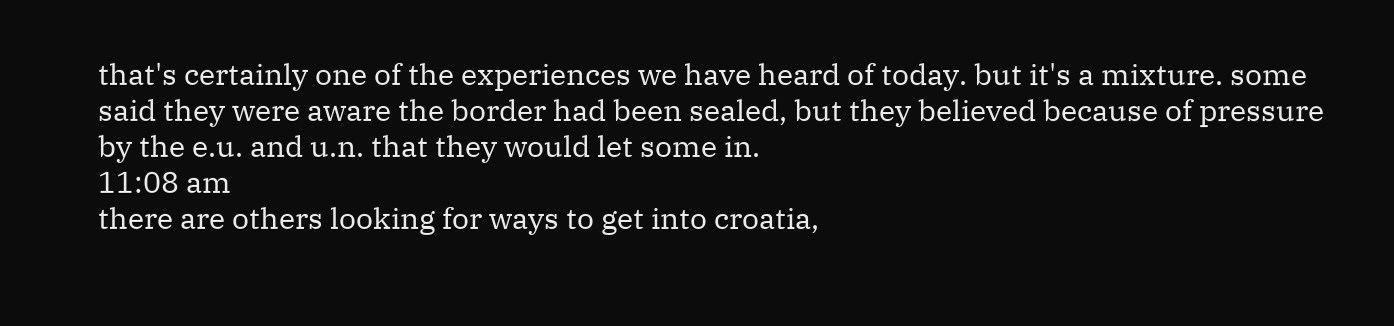that's certainly one of the experiences we have heard of today. but it's a mixture. some said they were aware the border had been sealed, but they believed because of pressure by the e.u. and u.n. that they would let some in.
11:08 am
there are others looking for ways to get into croatia,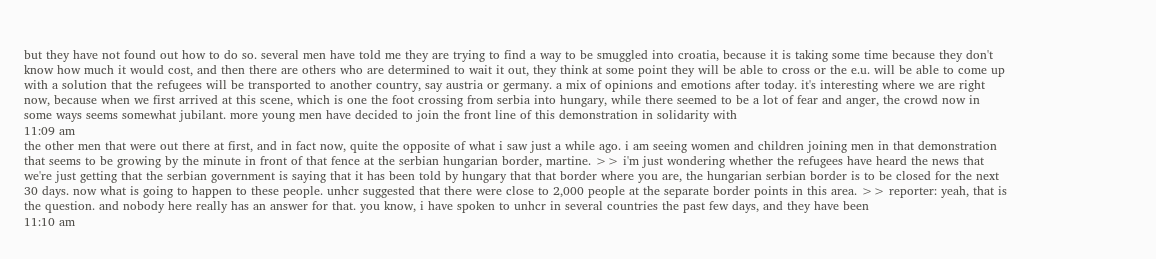but they have not found out how to do so. several men have told me they are trying to find a way to be smuggled into croatia, because it is taking some time because they don't know how much it would cost, and then there are others who are determined to wait it out, they think at some point they will be able to cross or the e.u. will be able to come up with a solution that the refugees will be transported to another country, say austria or germany. a mix of opinions and emotions after today. it's interesting where we are right now, because when we first arrived at this scene, which is one the foot crossing from serbia into hungary, while there seemed to be a lot of fear and anger, the crowd now in some ways seems somewhat jubilant. more young men have decided to join the front line of this demonstration in solidarity with
11:09 am
the other men that were out there at first, and in fact now, quite the opposite of what i saw just a while ago. i am seeing women and children joining men in that demonstration that seems to be growing by the minute in front of that fence at the serbian hungarian border, martine. >> i'm just wondering whether the refugees have heard the news that we're just getting that the serbian government is saying that it has been told by hungary that that border where you are, the hungarian serbian border is to be closed for the next 30 days. now what is going to happen to these people. unhcr suggested that there were close to 2,000 people at the separate border points in this area. >> reporter: yeah, that is the question. and nobody here really has an answer for that. you know, i have spoken to unhcr in several countries the past few days, and they have been
11:10 am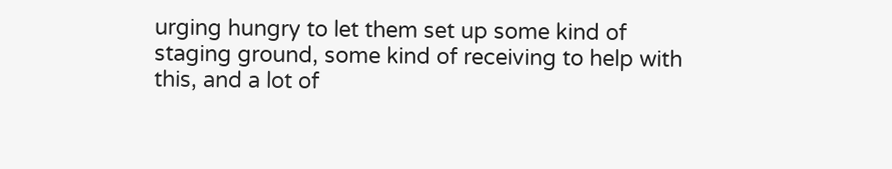urging hungry to let them set up some kind of staging ground, some kind of receiving to help with this, and a lot of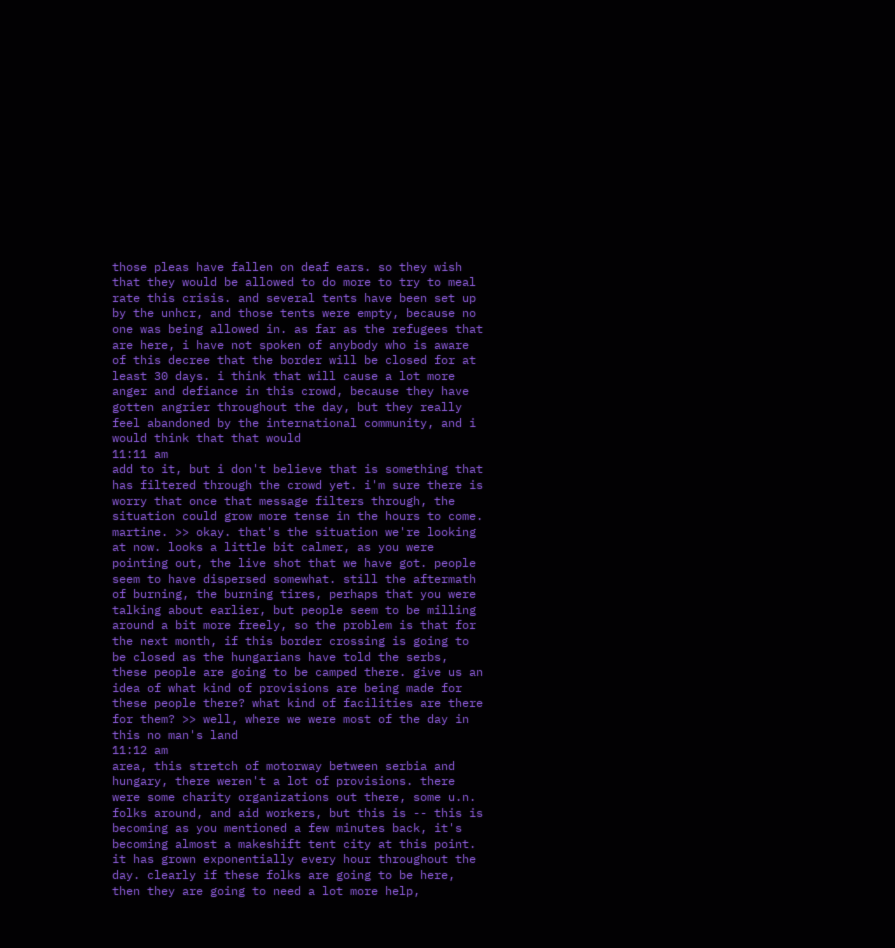those pleas have fallen on deaf ears. so they wish that they would be allowed to do more to try to meal rate this crisis. and several tents have been set up by the unhcr, and those tents were empty, because no one was being allowed in. as far as the refugees that are here, i have not spoken of anybody who is aware of this decree that the border will be closed for at least 30 days. i think that will cause a lot more anger and defiance in this crowd, because they have gotten angrier throughout the day, but they really feel abandoned by the international community, and i would think that that would
11:11 am
add to it, but i don't believe that is something that has filtered through the crowd yet. i'm sure there is worry that once that message filters through, the situation could grow more tense in the hours to come. martine. >> okay. that's the situation we're looking at now. looks a little bit calmer, as you were pointing out, the live shot that we have got. people seem to have dispersed somewhat. still the aftermath of burning, the burning tires, perhaps that you were talking about earlier, but people seem to be milling around a bit more freely, so the problem is that for the next month, if this border crossing is going to be closed as the hungarians have told the serbs, these people are going to be camped there. give us an idea of what kind of provisions are being made for these people there? what kind of facilities are there for them? >> well, where we were most of the day in this no man's land
11:12 am
area, this stretch of motorway between serbia and hungary, there weren't a lot of provisions. there were some charity organizations out there, some u.n. folks around, and aid workers, but this is -- this is becoming as you mentioned a few minutes back, it's becoming almost a makeshift tent city at this point. it has grown exponentially every hour throughout the day. clearly if these folks are going to be here, then they are going to need a lot more help,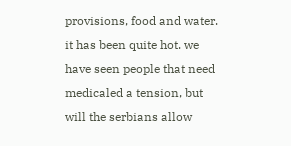provisions, food and water. it has been quite hot. we have seen people that need medicaled a tension, but will the serbians allow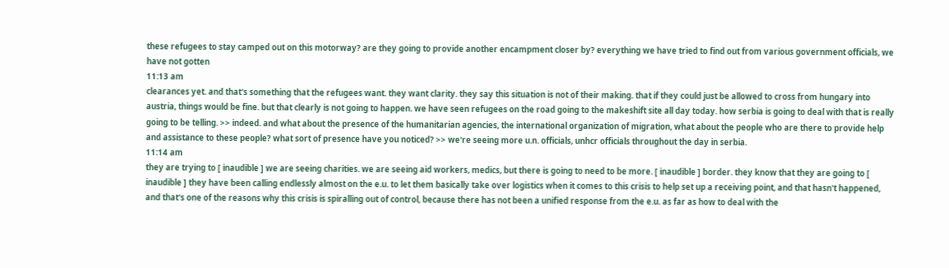these refugees to stay camped out on this motorway? are they going to provide another encampment closer by? everything we have tried to find out from various government officials, we have not gotten
11:13 am
clearances yet. and that's something that the refugees want. they want clarity. they say this situation is not of their making. that if they could just be allowed to cross from hungary into austria, things would be fine. but that clearly is not going to happen. we have seen refugees on the road going to the makeshift site all day today. how serbia is going to deal with that is really going to be telling. >> indeed. and what about the presence of the humanitarian agencies, the international organization of migration, what about the people who are there to provide help and assistance to these people? what sort of presence have you noticed? >> we're seeing more u.n. officials, unhcr officials throughout the day in serbia.
11:14 am
they are trying to [ inaudible ] we are seeing charities. we are seeing aid workers, medics, but there is going to need to be more. [ inaudible ] border. they know that they are going to [ inaudible ] they have been calling endlessly almost on the e.u. to let them basically take over logistics when it comes to this crisis to help set up a receiving point, and that hasn't happened, and that's one of the reasons why this crisis is spiralling out of control, because there has not been a unified response from the e.u. as far as how to deal with the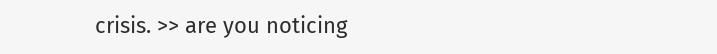crisis. >> are you noticing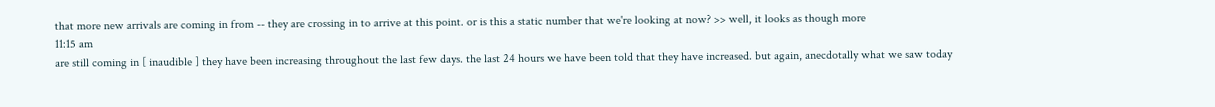that more new arrivals are coming in from -- they are crossing in to arrive at this point. or is this a static number that we're looking at now? >> well, it looks as though more
11:15 am
are still coming in [ inaudible ] they have been increasing throughout the last few days. the last 24 hours we have been told that they have increased. but again, anecdotally what we saw today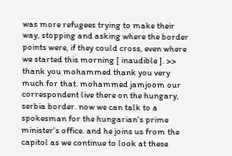was more refugees trying to make their way, stopping and asking where the border points were, if they could cross, even where we started this morning [ inaudible ]. >> thank you mohammed thank you very much for that. mohammed jamjoom our correspondent live there on the hungary, serbia border. now we can talk to a spokesman for the hungarian's prime minister's office. and he joins us from the capitol as we continue to look at these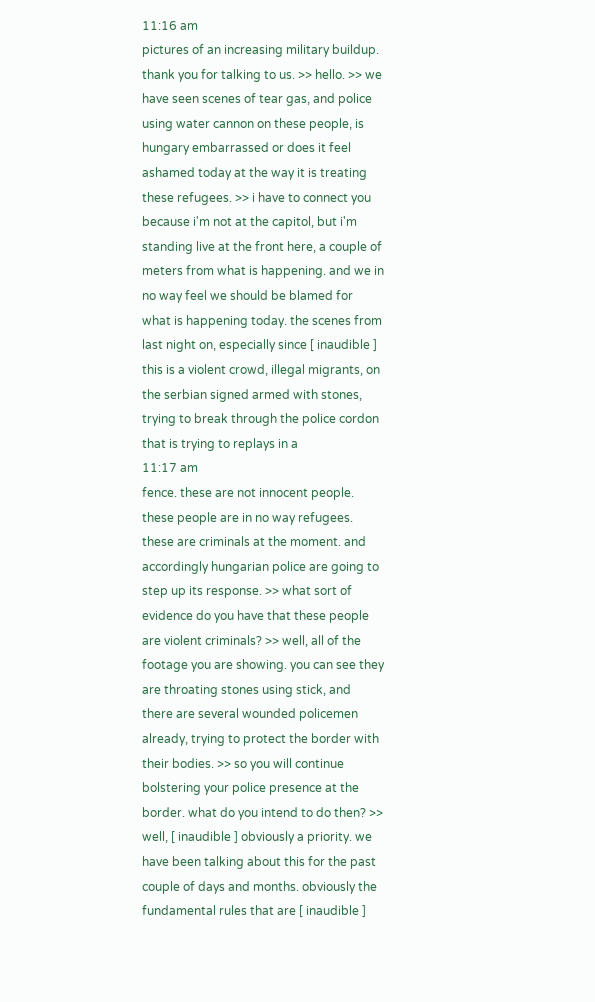11:16 am
pictures of an increasing military buildup. thank you for talking to us. >> hello. >> we have seen scenes of tear gas, and police using water cannon on these people, is hungary embarrassed or does it feel ashamed today at the way it is treating these refugees. >> i have to connect you because i'm not at the capitol, but i'm standing live at the front here, a couple of meters from what is happening. and we in no way feel we should be blamed for what is happening today. the scenes from last night on, especially since [ inaudible ] this is a violent crowd, illegal migrants, on the serbian signed armed with stones, trying to break through the police cordon that is trying to replays in a
11:17 am
fence. these are not innocent people. these people are in no way refugees. these are criminals at the moment. and accordingly hungarian police are going to step up its response. >> what sort of evidence do you have that these people are violent criminals? >> well, all of the footage you are showing. you can see they are throating stones using stick, and there are several wounded policemen already, trying to protect the border with their bodies. >> so you will continue bolstering your police presence at the border. what do you intend to do then? >> well, [ inaudible ] obviously a priority. we have been talking about this for the past couple of days and months. obviously the fundamental rules that are [ inaudible ]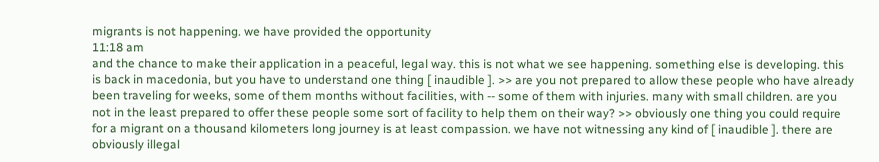migrants is not happening. we have provided the opportunity
11:18 am
and the chance to make their application in a peaceful, legal way. this is not what we see happening. something else is developing. this is back in macedonia, but you have to understand one thing [ inaudible ]. >> are you not prepared to allow these people who have already been traveling for weeks, some of them months without facilities, with -- some of them with injuries. many with small children. are you not in the least prepared to offer these people some sort of facility to help them on their way? >> obviously one thing you could require for a migrant on a thousand kilometers long journey is at least compassion. we have not witnessing any kind of [ inaudible ]. there are obviously illegal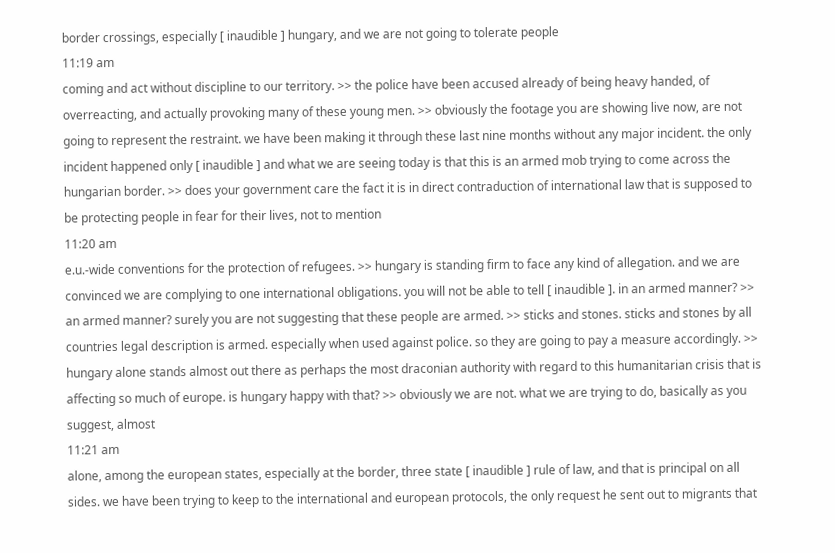border crossings, especially [ inaudible ] hungary, and we are not going to tolerate people
11:19 am
coming and act without discipline to our territory. >> the police have been accused already of being heavy handed, of overreacting, and actually provoking many of these young men. >> obviously the footage you are showing live now, are not going to represent the restraint. we have been making it through these last nine months without any major incident. the only incident happened only [ inaudible ] and what we are seeing today is that this is an armed mob trying to come across the hungarian border. >> does your government care the fact it is in direct contraduction of international law that is supposed to be protecting people in fear for their lives, not to mention
11:20 am
e.u.-wide conventions for the protection of refugees. >> hungary is standing firm to face any kind of allegation. and we are convinced we are complying to one international obligations. you will not be able to tell [ inaudible ]. in an armed manner? >> an armed manner? surely you are not suggesting that these people are armed. >> sticks and stones. sticks and stones by all countries legal description is armed. especially when used against police. so they are going to pay a measure accordingly. >> hungary alone stands almost out there as perhaps the most draconian authority with regard to this humanitarian crisis that is affecting so much of europe. is hungary happy with that? >> obviously we are not. what we are trying to do, basically as you suggest, almost
11:21 am
alone, among the european states, especially at the border, three state [ inaudible ] rule of law, and that is principal on all sides. we have been trying to keep to the international and european protocols, the only request he sent out to migrants that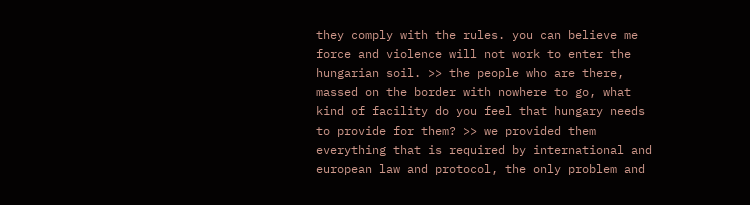they comply with the rules. you can believe me force and violence will not work to enter the hungarian soil. >> the people who are there, massed on the border with nowhere to go, what kind of facility do you feel that hungary needs to provide for them? >> we provided them everything that is required by international and european law and protocol, the only problem and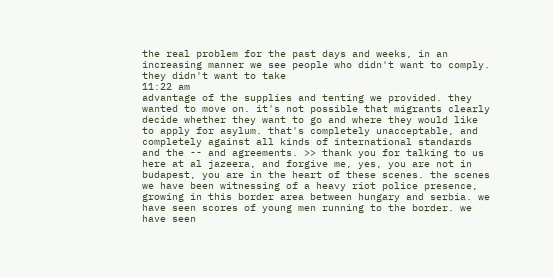the real problem for the past days and weeks, in an increasing manner we see people who didn't want to comply. they didn't want to take
11:22 am
advantage of the supplies and tenting we provided. they wanted to move on. it's not possible that migrants clearly decide whether they want to go and where they would like to apply for asylum. that's completely unacceptable, and completely against all kinds of international standards and the -- and agreements. >> thank you for talking to us here at al jazeera, and forgive me, yes, you are not in budapest, you are in the heart of these scenes. the scenes we have been witnessing of a heavy riot police presence, growing in this border area between hungary and serbia. we have seen scores of young men running to the border. we have seen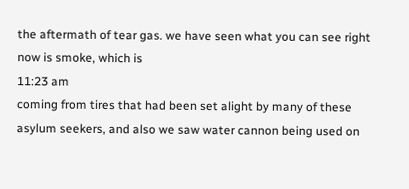the aftermath of tear gas. we have seen what you can see right now is smoke, which is
11:23 am
coming from tires that had been set alight by many of these asylum seekers, and also we saw water cannon being used on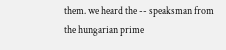them. we heard the -- speaksman from the hungarian prime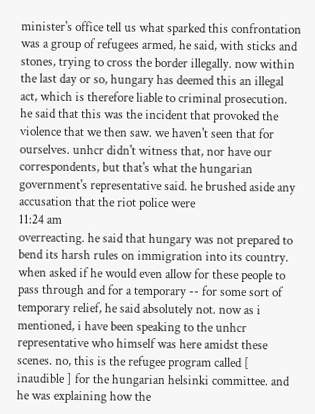minister's office tell us what sparked this confrontation was a group of refugees armed, he said, with sticks and stones, trying to cross the border illegally. now within the last day or so, hungary has deemed this an illegal act, which is therefore liable to criminal prosecution. he said that this was the incident that provoked the violence that we then saw. we haven't seen that for ourselves. unhcr didn't witness that, nor have our correspondents, but that's what the hungarian government's representative said. he brushed aside any accusation that the riot police were
11:24 am
overreacting. he said that hungary was not prepared to bend its harsh rules on immigration into its country. when asked if he would even allow for these people to pass through and for a temporary -- for some sort of temporary relief, he said absolutely not. now as i mentioned, i have been speaking to the unhcr representative who himself was here amidst these scenes. no, this is the refugee program called [ inaudible ] for the hungarian helsinki committee. and he was explaining how the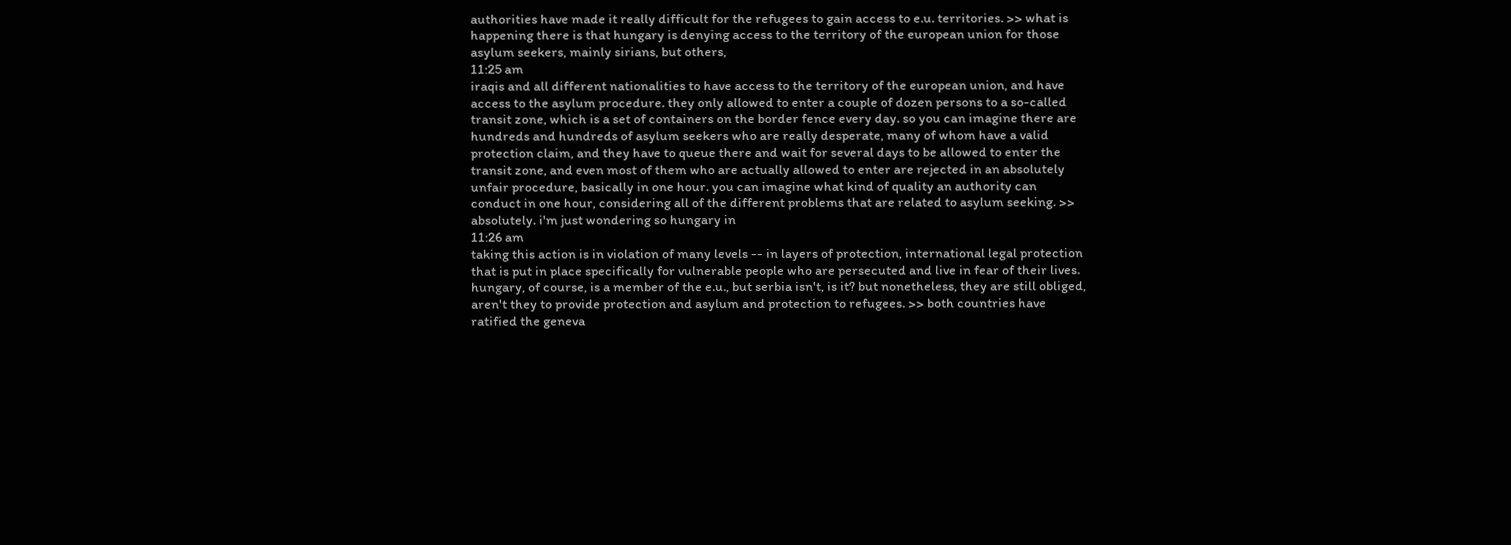authorities have made it really difficult for the refugees to gain access to e.u. territories. >> what is happening there is that hungary is denying access to the territory of the european union for those asylum seekers, mainly sirians, but others,
11:25 am
iraqis and all different nationalities to have access to the territory of the european union, and have access to the asylum procedure. they only allowed to enter a couple of dozen persons to a so-called transit zone, which is a set of containers on the border fence every day. so you can imagine there are hundreds and hundreds of asylum seekers who are really desperate, many of whom have a valid protection claim, and they have to queue there and wait for several days to be allowed to enter the transit zone, and even most of them who are actually allowed to enter are rejected in an absolutely unfair procedure, basically in one hour. you can imagine what kind of quality an authority can conduct in one hour, considering all of the different problems that are related to asylum seeking. >> absolutely. i'm just wondering so hungary in
11:26 am
taking this action is in violation of many levels -- in layers of protection, international legal protection that is put in place specifically for vulnerable people who are persecuted and live in fear of their lives. hungary, of course, is a member of the e.u., but serbia isn't, is it? but nonetheless, they are still obliged, aren't they to provide protection and asylum and protection to refugees. >> both countries have ratified the geneva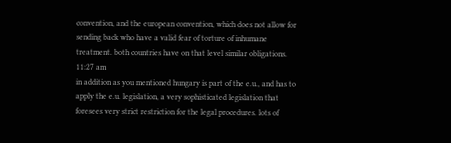convention, and the european convention, which does not allow for sending back who have a valid fear of torture of inhumane treatment. both countries have on that level similar obligations.
11:27 am
in addition as you mentioned hungary is part of the e.u., and has to apply the e.u. legislation, a very sophisticated legislation that foresees very strict restriction for the legal procedures. lots of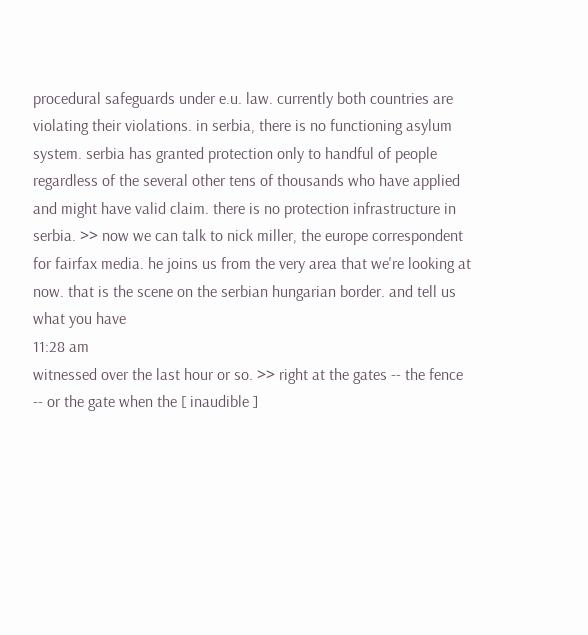procedural safeguards under e.u. law. currently both countries are violating their violations. in serbia, there is no functioning asylum system. serbia has granted protection only to handful of people regardless of the several other tens of thousands who have applied and might have valid claim. there is no protection infrastructure in serbia. >> now we can talk to nick miller, the europe correspondent for fairfax media. he joins us from the very area that we're looking at now. that is the scene on the serbian hungarian border. and tell us what you have
11:28 am
witnessed over the last hour or so. >> right at the gates -- the fence -- or the gate when the [ inaudible ]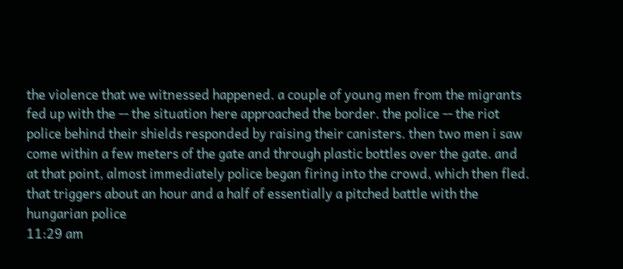the violence that we witnessed happened. a couple of young men from the migrants fed up with the -- the situation here approached the border. the police -- the riot police behind their shields responded by raising their canisters. then two men i saw come within a few meters of the gate and through plastic bottles over the gate. and at that point, almost immediately police began firing into the crowd, which then fled. that triggers about an hour and a half of essentially a pitched battle with the hungarian police
11:29 am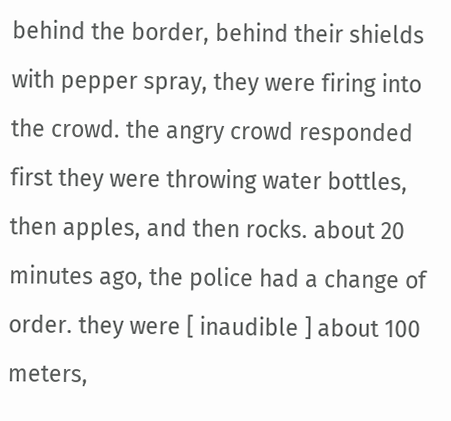behind the border, behind their shields with pepper spray, they were firing into the crowd. the angry crowd responded first they were throwing water bottles, then apples, and then rocks. about 20 minutes ago, the police had a change of order. they were [ inaudible ] about 100 meters,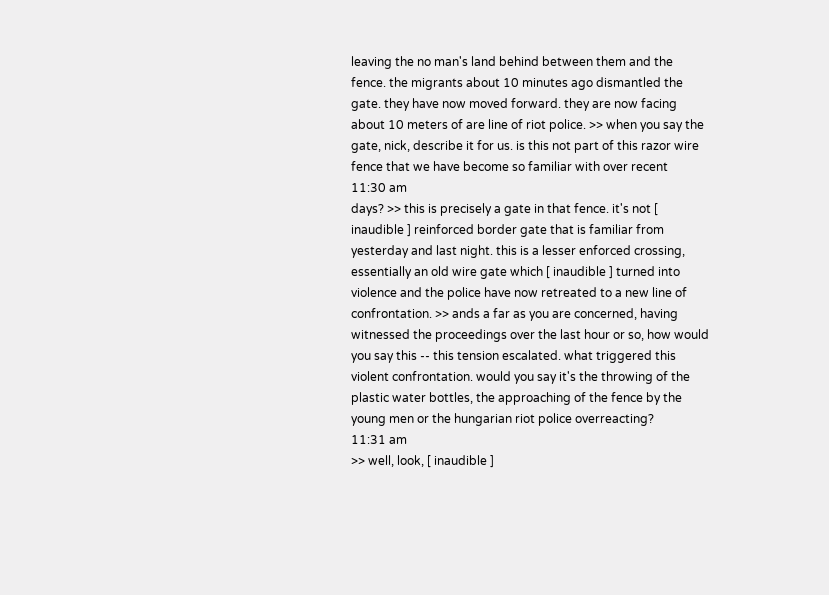leaving the no man's land behind between them and the fence. the migrants about 10 minutes ago dismantled the gate. they have now moved forward. they are now facing about 10 meters of are line of riot police. >> when you say the gate, nick, describe it for us. is this not part of this razor wire fence that we have become so familiar with over recent
11:30 am
days? >> this is precisely a gate in that fence. it's not [ inaudible ] reinforced border gate that is familiar from yesterday and last night. this is a lesser enforced crossing, essentially an old wire gate which [ inaudible ] turned into violence and the police have now retreated to a new line of confrontation. >> ands a far as you are concerned, having witnessed the proceedings over the last hour or so, how would you say this -- this tension escalated. what triggered this violent confrontation. would you say it's the throwing of the plastic water bottles, the approaching of the fence by the young men or the hungarian riot police overreacting?
11:31 am
>> well, look, [ inaudible ]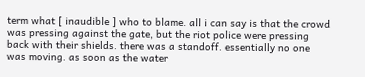term what [ inaudible ] who to blame. all i can say is that the crowd was pressing against the gate, but the riot police were pressing back with their shields. there was a standoff. essentially no one was moving. as soon as the water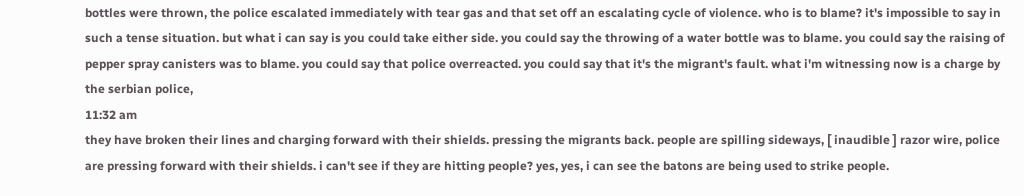bottles were thrown, the police escalated immediately with tear gas and that set off an escalating cycle of violence. who is to blame? it's impossible to say in such a tense situation. but what i can say is you could take either side. you could say the throwing of a water bottle was to blame. you could say the raising of pepper spray canisters was to blame. you could say that police overreacted. you could say that it's the migrant's fault. what i'm witnessing now is a charge by the serbian police,
11:32 am
they have broken their lines and charging forward with their shields. pressing the migrants back. people are spilling sideways, [ inaudible ] razor wire, police are pressing forward with their shields. i can't see if they are hitting people? yes, yes, i can see the batons are being used to strike people.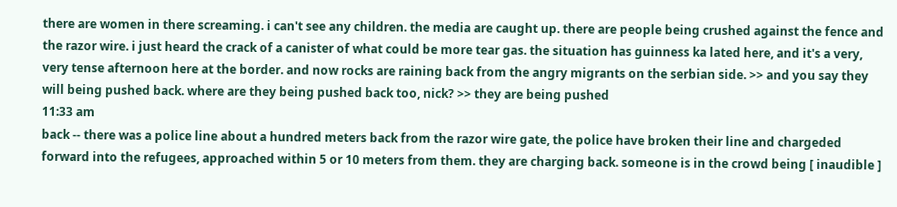there are women in there screaming. i can't see any children. the media are caught up. there are people being crushed against the fence and the razor wire. i just heard the crack of a canister of what could be more tear gas. the situation has guinness ka lated here, and it's a very, very tense afternoon here at the border. and now rocks are raining back from the angry migrants on the serbian side. >> and you say they will being pushed back. where are they being pushed back too, nick? >> they are being pushed
11:33 am
back -- there was a police line about a hundred meters back from the razor wire gate, the police have broken their line and chargeded forward into the refugees, approached within 5 or 10 meters from them. they are charging back. someone is in the crowd being [ inaudible ]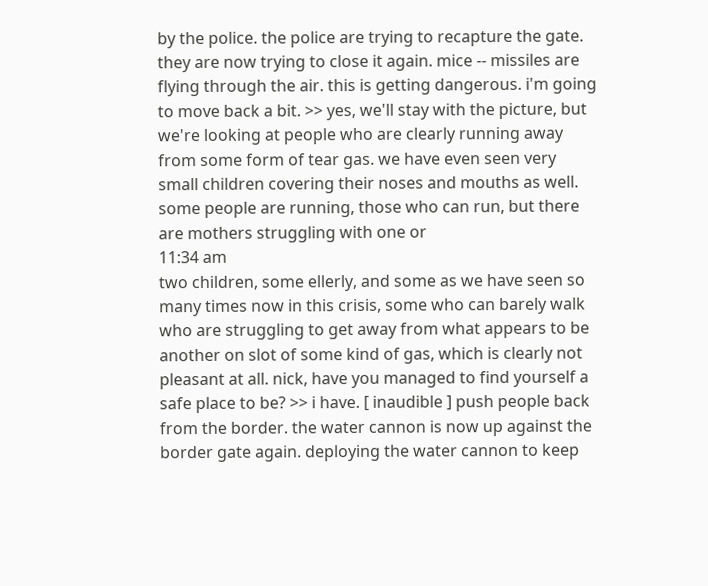by the police. the police are trying to recapture the gate. they are now trying to close it again. mice -- missiles are flying through the air. this is getting dangerous. i'm going to move back a bit. >> yes, we'll stay with the picture, but we're looking at people who are clearly running away from some form of tear gas. we have even seen very small children covering their noses and mouths as well. some people are running, those who can run, but there are mothers struggling with one or
11:34 am
two children, some ellerly, and some as we have seen so many times now in this crisis, some who can barely walk who are struggling to get away from what appears to be another on slot of some kind of gas, which is clearly not pleasant at all. nick, have you managed to find yourself a safe place to be? >> i have. [ inaudible ] push people back from the border. the water cannon is now up against the border gate again. deploying the water cannon to keep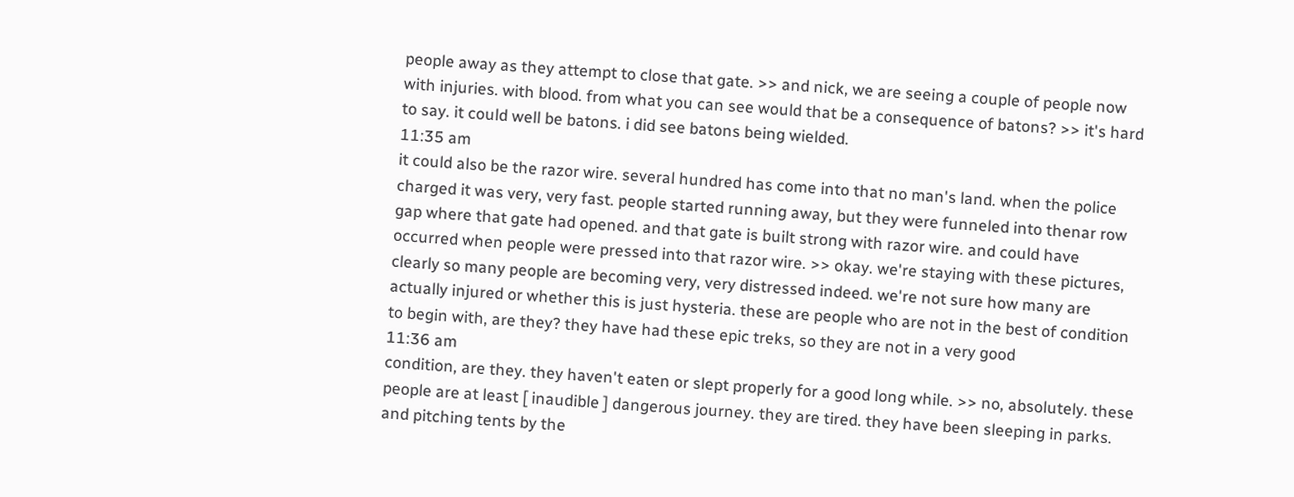people away as they attempt to close that gate. >> and nick, we are seeing a couple of people now with injuries. with blood. from what you can see would that be a consequence of batons? >> it's hard to say. it could well be batons. i did see batons being wielded.
11:35 am
it could also be the razor wire. several hundred has come into that no man's land. when the police charged it was very, very fast. people started running away, but they were funneled into thenar row gap where that gate had opened. and that gate is built strong with razor wire. and could have occurred when people were pressed into that razor wire. >> okay. we're staying with these pictures, clearly so many people are becoming very, very distressed indeed. we're not sure how many are actually injured or whether this is just hysteria. these are people who are not in the best of condition to begin with, are they? they have had these epic treks, so they are not in a very good
11:36 am
condition, are they. they haven't eaten or slept properly for a good long while. >> no, absolutely. these people are at least [ inaudible ] dangerous journey. they are tired. they have been sleeping in parks. and pitching tents by the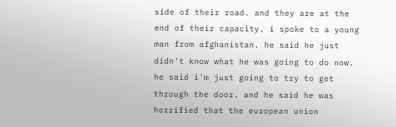side of their road. and they are at the end of their capacity. i spoke to a young man from afghanistan. he said he just didn't know what he was going to do now. he said i'm just going to try to get through the door. and he said he was horrified that the european union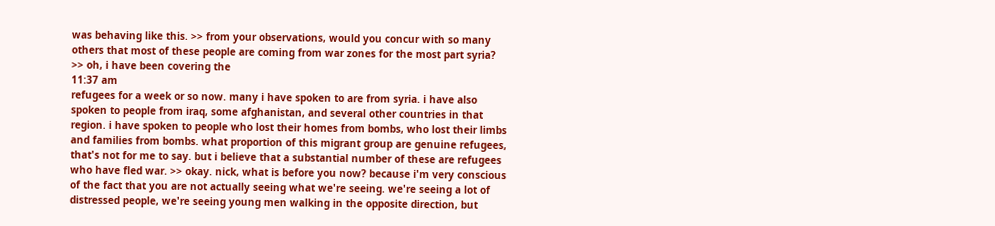was behaving like this. >> from your observations, would you concur with so many others that most of these people are coming from war zones for the most part syria? >> oh, i have been covering the
11:37 am
refugees for a week or so now. many i have spoken to are from syria. i have also spoken to people from iraq, some afghanistan, and several other countries in that region. i have spoken to people who lost their homes from bombs, who lost their limbs and families from bombs. what proportion of this migrant group are genuine refugees, that's not for me to say. but i believe that a substantial number of these are refugees who have fled war. >> okay. nick, what is before you now? because i'm very conscious of the fact that you are not actually seeing what we're seeing. we're seeing a lot of distressed people, we're seeing young men walking in the opposite direction, but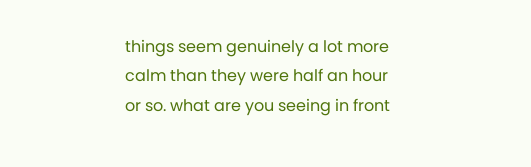things seem genuinely a lot more calm than they were half an hour or so. what are you seeing in front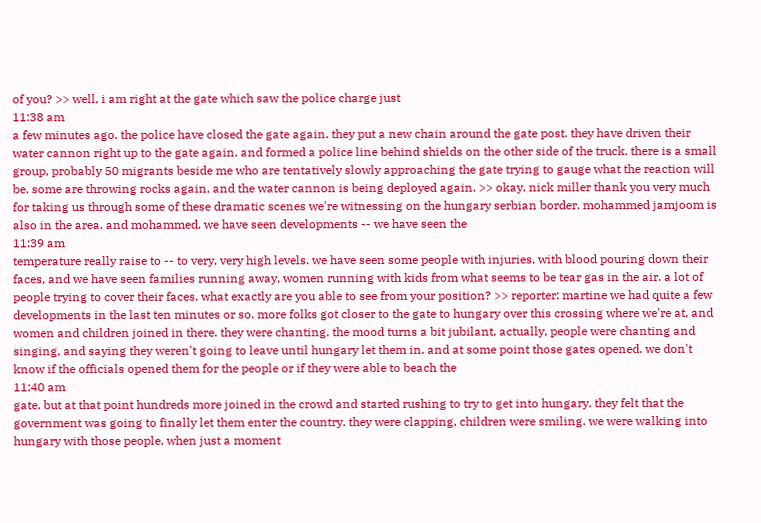of you? >> well, i am right at the gate which saw the police charge just
11:38 am
a few minutes ago. the police have closed the gate again. they put a new chain around the gate post. they have driven their water cannon right up to the gate again. and formed a police line behind shields on the other side of the truck. there is a small group, probably 50 migrants beside me who are tentatively slowly approaching the gate trying to gauge what the reaction will be. some are throwing rocks again, and the water cannon is being deployed again. >> okay. nick miller thank you very much for taking us through some of these dramatic scenes we're witnessing on the hungary serbian border. mohammed jamjoom is also in the area. and mohammed, we have seen developments -- we have seen the
11:39 am
temperature really raise to -- to very, very high levels. we have seen some people with injuries, with blood pouring down their faces, and we have seen families running away, women running with kids from what seems to be tear gas in the air. a lot of people trying to cover their faces. what exactly are you able to see from your position? >> reporter: martine we had quite a few developments in the last ten minutes or so. more folks got closer to the gate to hungary over this crossing where we're at, and women and children joined in there. they were chanting. the mood turns a bit jubilant, actually, people were chanting and singing, and saying they weren't going to leave until hungary let them in. and at some point those gates opened. we don't know if the officials opened them for the people or if they were able to beach the
11:40 am
gate. but at that point hundreds more joined in the crowd and started rushing to try to get into hungary. they felt that the government was going to finally let them enter the country. they were clapping, children were smiling. we were walking into hungary with those people, when just a moment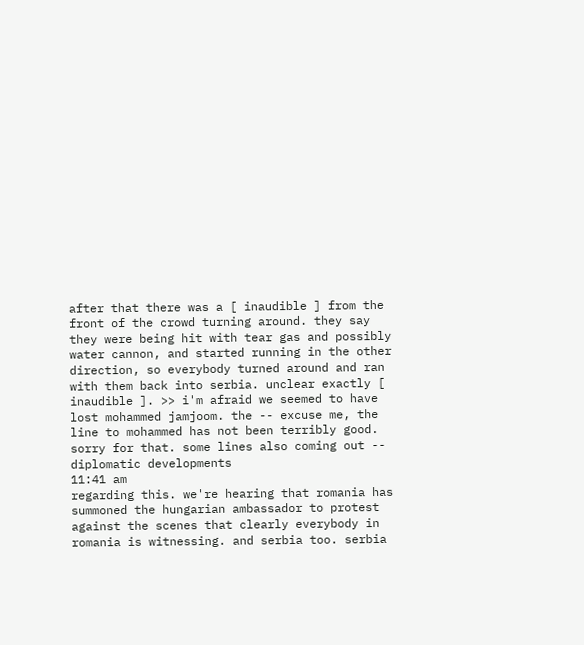after that there was a [ inaudible ] from the front of the crowd turning around. they say they were being hit with tear gas and possibly water cannon, and started running in the other direction, so everybody turned around and ran with them back into serbia. unclear exactly [ inaudible ]. >> i'm afraid we seemed to have lost mohammed jamjoom. the -- excuse me, the line to mohammed has not been terribly good. sorry for that. some lines also coming out -- diplomatic developments
11:41 am
regarding this. we're hearing that romania has summoned the hungarian ambassador to protest against the scenes that clearly everybody in romania is witnessing. and serbia too. serbia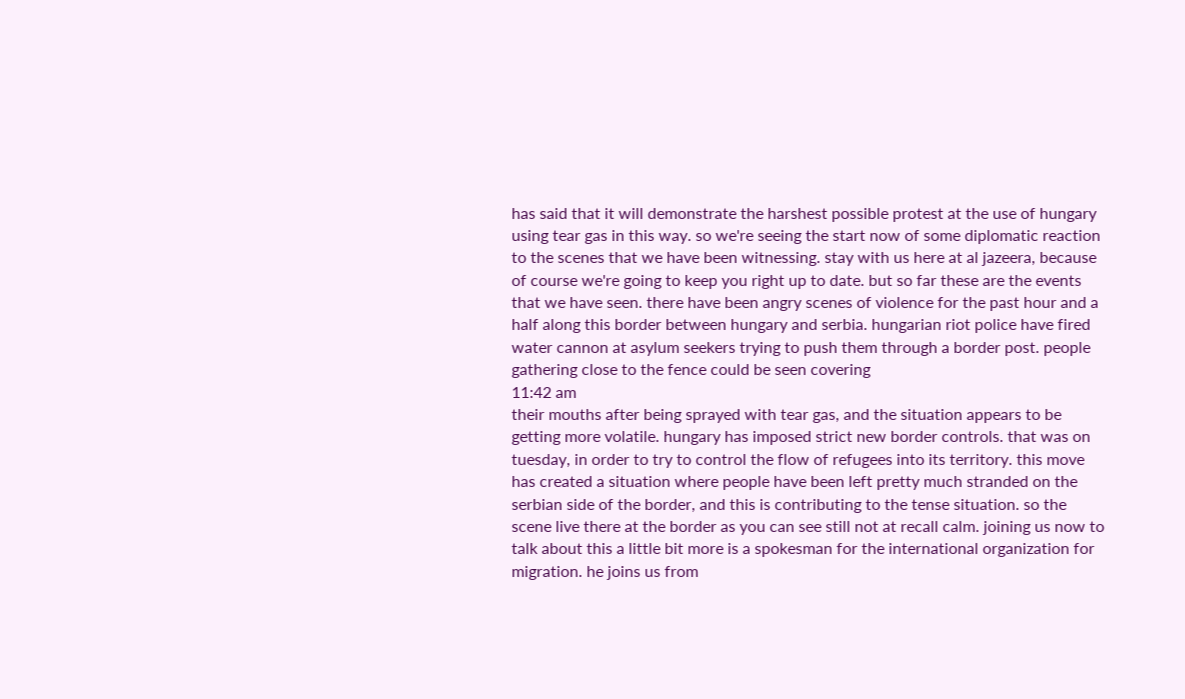has said that it will demonstrate the harshest possible protest at the use of hungary using tear gas in this way. so we're seeing the start now of some diplomatic reaction to the scenes that we have been witnessing. stay with us here at al jazeera, because of course we're going to keep you right up to date. but so far these are the events that we have seen. there have been angry scenes of violence for the past hour and a half along this border between hungary and serbia. hungarian riot police have fired water cannon at asylum seekers trying to push them through a border post. people gathering close to the fence could be seen covering
11:42 am
their mouths after being sprayed with tear gas, and the situation appears to be getting more volatile. hungary has imposed strict new border controls. that was on tuesday, in order to try to control the flow of refugees into its territory. this move has created a situation where people have been left pretty much stranded on the serbian side of the border, and this is contributing to the tense situation. so the scene live there at the border as you can see still not at recall calm. joining us now to talk about this a little bit more is a spokesman for the international organization for migration. he joins us from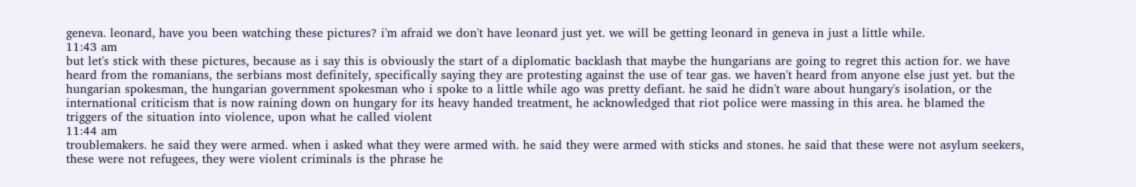geneva. leonard, have you been watching these pictures? i'm afraid we don't have leonard just yet. we will be getting leonard in geneva in just a little while.
11:43 am
but let's stick with these pictures, because as i say this is obviously the start of a diplomatic backlash that maybe the hungarians are going to regret this action for. we have heard from the romanians, the serbians most definitely, specifically saying they are protesting against the use of tear gas. we haven't heard from anyone else just yet. but the hungarian spokesman, the hungarian government spokesman who i spoke to a little while ago was pretty defiant. he said he didn't ware about hungary's isolation, or the international criticism that is now raining down on hungary for its heavy handed treatment, he acknowledged that riot police were massing in this area. he blamed the triggers of the situation into violence, upon what he called violent
11:44 am
troublemakers. he said they were armed. when i asked what they were armed with. he said they were armed with sticks and stones. he said that these were not asylum seekers, these were not refugees, they were violent criminals is the phrase he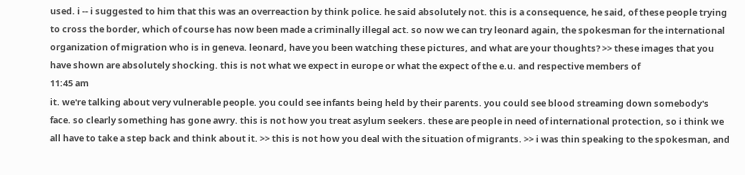used. i -- i suggested to him that this was an overreaction by think police. he said absolutely not. this is a consequence, he said, of these people trying to cross the border, which of course has now been made a criminally illegal act. so now we can try leonard again, the spokesman for the international organization of migration who is in geneva. leonard, have you been watching these pictures, and what are your thoughts? >> these images that you have shown are absolutely shocking. this is not what we expect in europe or what the expect of the e.u. and respective members of
11:45 am
it. we're talking about very vulnerable people. you could see infants being held by their parents. you could see blood streaming down somebody's face. so clearly something has gone awry. this is not how you treat asylum seekers. these are people in need of international protection, so i think we all have to take a step back and think about it. >> this is not how you deal with the situation of migrants. >> i was thin speaking to the spokesman, and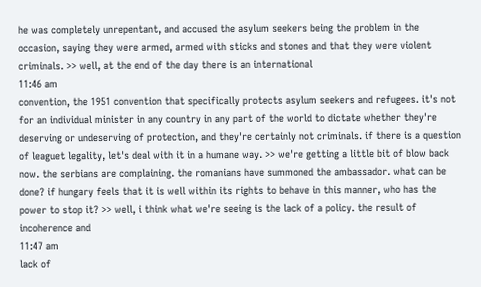he was completely unrepentant, and accused the asylum seekers being the problem in the occasion, saying they were armed, armed with sticks and stones and that they were violent criminals. >> well, at the end of the day there is an international
11:46 am
convention, the 1951 convention that specifically protects asylum seekers and refugees. it's not for an individual minister in any country in any part of the world to dictate whether they're deserving or undeserving of protection, and they're certainly not criminals. if there is a question of leaguet legality, let's deal with it in a humane way. >> we're getting a little bit of blow back now. the serbians are complaining. the romanians have summoned the ambassador. what can be done? if hungary feels that it is well within its rights to behave in this manner, who has the power to stop it? >> well, i think what we're seeing is the lack of a policy. the result of incoherence and
11:47 am
lack of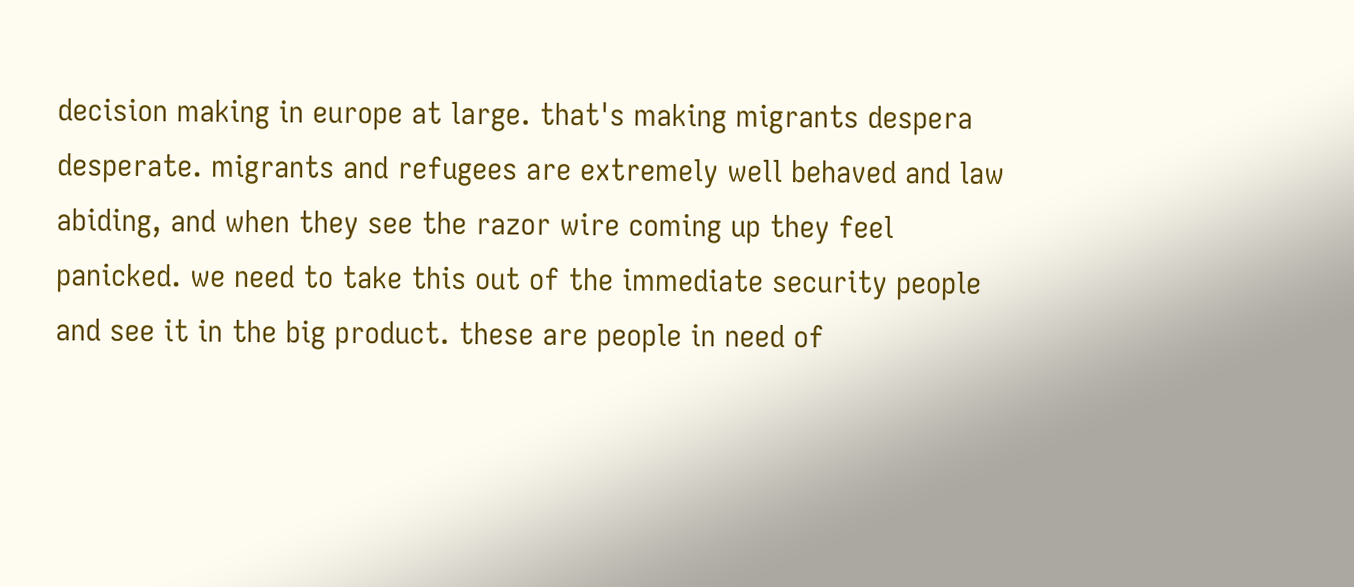decision making in europe at large. that's making migrants despera desperate. migrants and refugees are extremely well behaved and law abiding, and when they see the razor wire coming up they feel panicked. we need to take this out of the immediate security people and see it in the big product. these are people in need of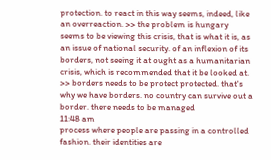protection. to react in this way seems, indeed, like an overreaction. >> the problem is hungary seems to be viewing this crisis, that is what it is, as an issue of national security. of an inflexion of its borders, not seeing it at ought as a humanitarian crisis, which is recommended that it be looked at. >> borders needs to be protect protected. that's why we have borders. no country can survive out a border. there needs to be managed
11:48 am
process where people are passing in a controlled fashion. their identities are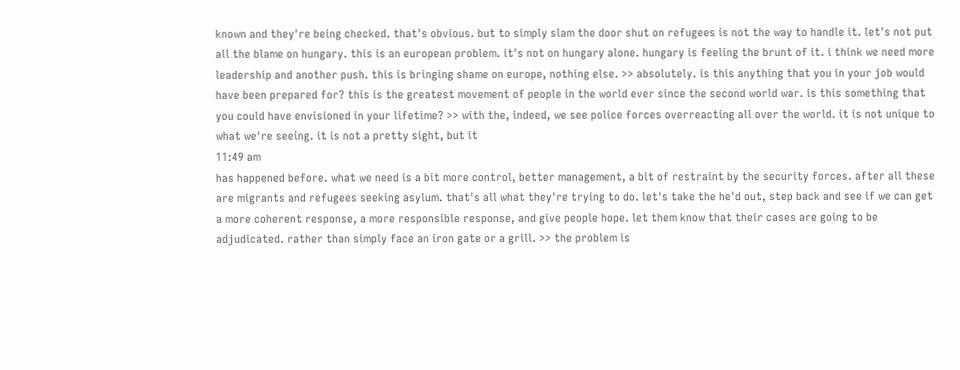known and they're being checked. that's obvious. but to simply slam the door shut on refugees is not the way to handle it. let's not put all the blame on hungary. this is an european problem. it's not on hungary alone. hungary is feeling the brunt of it. i think we need more leadership and another push. this is bringing shame on europe, nothing else. >> absolutely. is this anything that you in your job would have been prepared for? this is the greatest movement of people in the world ever since the second world war. is this something that you could have envisioned in your lifetime? >> with the, indeed, we see police forces overreacting all over the world. it is not unique to what we're seeing. it is not a pretty sight, but it
11:49 am
has happened before. what we need is a bit more control, better management, a bit of restraint by the security forces. after all these are migrants and refugees seeking asylum. that's all what they're trying to do. let's take the he'd out, step back and see if we can get a more coherent response, a more responsible response, and give people hope. let them know that their cases are going to be adjudicated. rather than simply face an iron gate or a grill. >> the problem is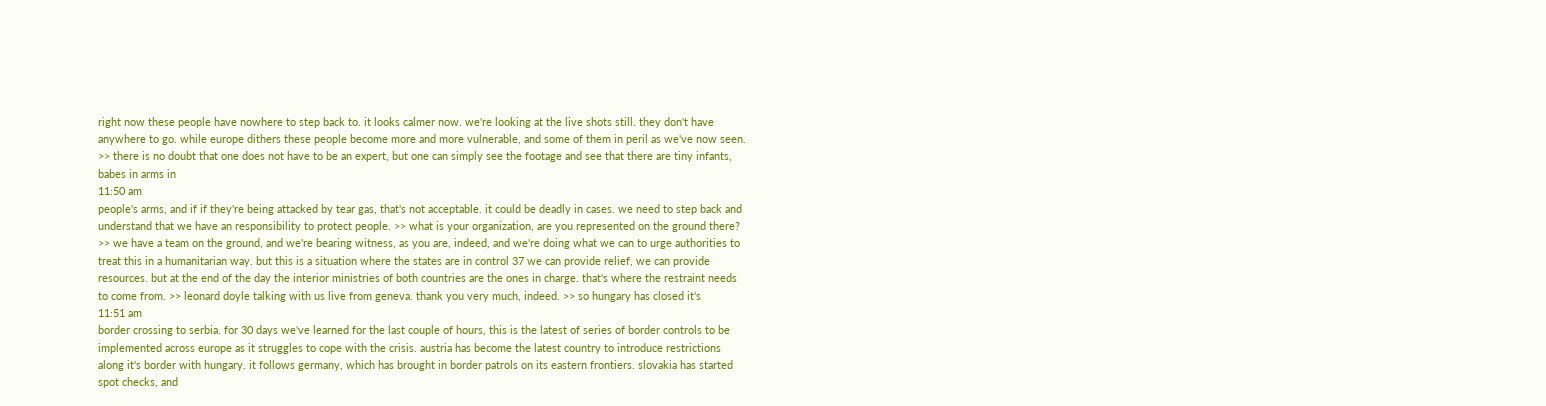right now these people have nowhere to step back to. it looks calmer now. we're looking at the live shots still. they don't have anywhere to go. while europe dithers these people become more and more vulnerable, and some of them in peril as we've now seen. >> there is no doubt that one does not have to be an expert, but one can simply see the footage and see that there are tiny infants, babes in arms in
11:50 am
people's arms, and if if they're being attacked by tear gas, that's not acceptable. it could be deadly in cases. we need to step back and understand that we have an responsibility to protect people. >> what is your organization, are you represented on the ground there? >> we have a team on the ground, and we're bearing witness, as you are, indeed, and we're doing what we can to urge authorities to treat this in a humanitarian way. but this is a situation where the states are in control 37 we can provide relief, we can provide resources. but at the end of the day the interior ministries of both countries are the ones in charge. that's where the restraint needs to come from. >> leonard doyle talking with us live from geneva. thank you very much, indeed. >> so hungary has closed it's
11:51 am
border crossing to serbia. for 30 days we've learned for the last couple of hours, this is the latest of series of border controls to be implemented across europe as it struggles to cope with the crisis. austria has become the latest country to introduce restrictions along it's border with hungary. it follows germany, which has brought in border patrols on its eastern frontiers. slovakia has started spot checks, and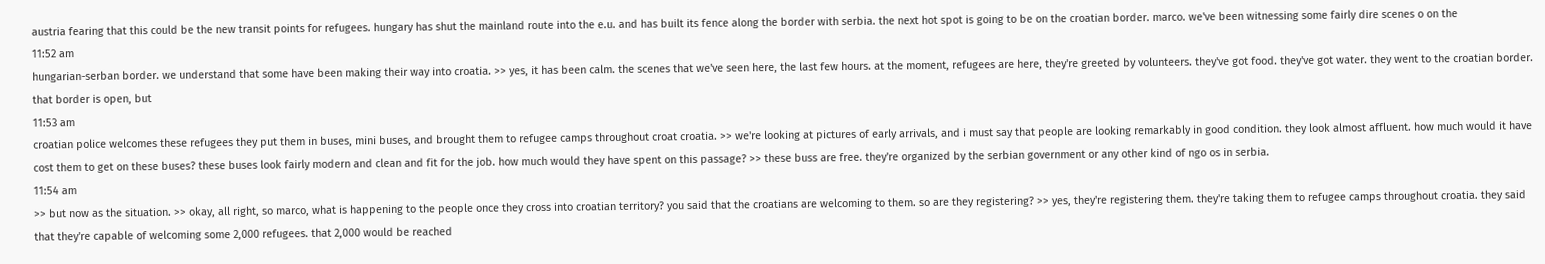austria fearing that this could be the new transit points for refugees. hungary has shut the mainland route into the e.u. and has built its fence along the border with serbia. the next hot spot is going to be on the croatian border. marco. we've been witnessing some fairly dire scenes o on the
11:52 am
hungarian-serban border. we understand that some have been making their way into croatia. >> yes, it has been calm. the scenes that we've seen here, the last few hours. at the moment, refugees are here, they're greeted by volunteers. they've got food. they've got water. they went to the croatian border. that border is open, but
11:53 am
croatian police welcomes these refugees they put them in buses, mini buses, and brought them to refugee camps throughout croat croatia. >> we're looking at pictures of early arrivals, and i must say that people are looking remarkably in good condition. they look almost affluent. how much would it have cost them to get on these buses? these buses look fairly modern and clean and fit for the job. how much would they have spent on this passage? >> these buss are free. they're organized by the serbian government or any other kind of ngo os in serbia.
11:54 am
>> but now as the situation. >> okay, all right, so marco, what is happening to the people once they cross into croatian territory? you said that the croatians are welcoming to them. so are they registering? >> yes, they're registering them. they're taking them to refugee camps throughout croatia. they said that they're capable of welcoming some 2,000 refugees. that 2,000 would be reached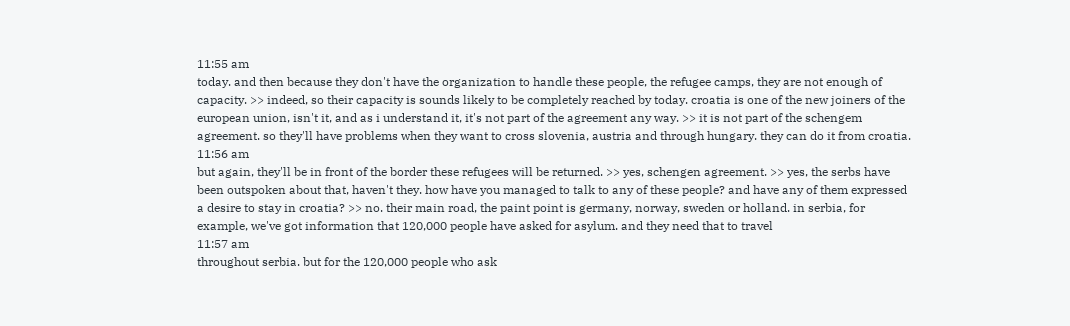11:55 am
today. and then because they don't have the organization to handle these people, the refugee camps, they are not enough of capacity. >> indeed, so their capacity is sounds likely to be completely reached by today. croatia is one of the new joiners of the european union, isn't it, and as i understand it, it's not part of the agreement any way. >> it is not part of the schengem agreement. so they'll have problems when they want to cross slovenia, austria and through hungary. they can do it from croatia.
11:56 am
but again, they'll be in front of the border these refugees will be returned. >> yes, schengen agreement. >> yes, the serbs have been outspoken about that, haven't they. how have you managed to talk to any of these people? and have any of them expressed a desire to stay in croatia? >> no. their main road, the paint point is germany, norway, sweden or holland. in serbia, for example, we've got information that 120,000 people have asked for asylum. and they need that to travel
11:57 am
throughout serbia. but for the 120,000 people who ask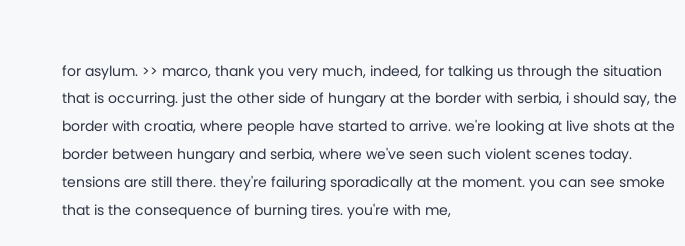for asylum. >> marco, thank you very much, indeed, for talking us through the situation that is occurring. just the other side of hungary at the border with serbia, i should say, the border with croatia, where people have started to arrive. we're looking at live shots at the border between hungary and serbia, where we've seen such violent scenes today. tensions are still there. they're failuring sporadically at the moment. you can see smoke that is the consequence of burning tires. you're with me,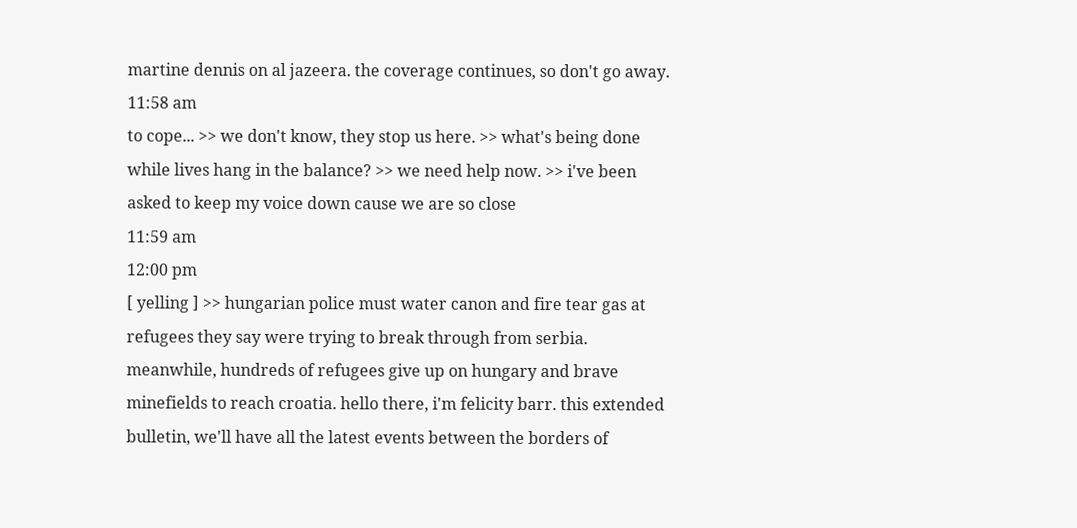martine dennis on al jazeera. the coverage continues, so don't go away.
11:58 am
to cope... >> we don't know, they stop us here. >> what's being done while lives hang in the balance? >> we need help now. >> i've been asked to keep my voice down cause we are so close
11:59 am
12:00 pm
[ yelling ] >> hungarian police must water canon and fire tear gas at refugees they say were trying to break through from serbia. meanwhile, hundreds of refugees give up on hungary and brave minefields to reach croatia. hello there, i'm felicity barr. this extended bulletin, we'll have all the latest events between the borders of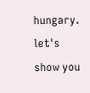hungary. let's show you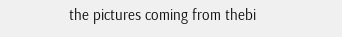the pictures coming from thebi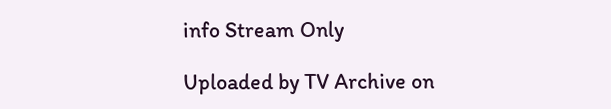info Stream Only

Uploaded by TV Archive on